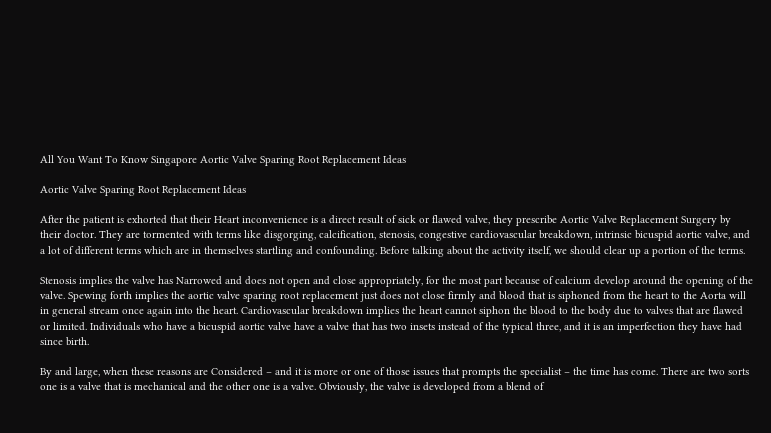All You Want To Know Singapore Aortic Valve Sparing Root Replacement Ideas

Aortic Valve Sparing Root Replacement Ideas

After the patient is exhorted that their Heart inconvenience is a direct result of sick or flawed valve, they prescribe Aortic Valve Replacement Surgery by their doctor. They are tormented with terms like disgorging, calcification, stenosis, congestive cardiovascular breakdown, intrinsic bicuspid aortic valve, and a lot of different terms which are in themselves startling and confounding. Before talking about the activity itself, we should clear up a portion of the terms.

Stenosis implies the valve has Narrowed and does not open and close appropriately, for the most part because of calcium develop around the opening of the valve. Spewing forth implies the aortic valve sparing root replacement just does not close firmly and blood that is siphoned from the heart to the Aorta will in general stream once again into the heart. Cardiovascular breakdown implies the heart cannot siphon the blood to the body due to valves that are flawed or limited. Individuals who have a bicuspid aortic valve have a valve that has two insets instead of the typical three, and it is an imperfection they have had since birth.

By and large, when these reasons are Considered – and it is more or one of those issues that prompts the specialist – the time has come. There are two sorts one is a valve that is mechanical and the other one is a valve. Obviously, the valve is developed from a blend of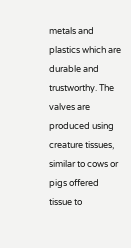metals and plastics which are durable and trustworthy. The valves are produced using creature tissues, similar to cows or pigs offered tissue to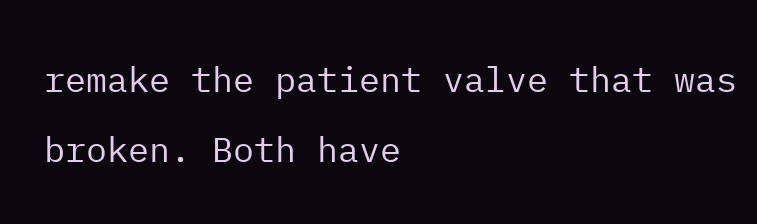remake the patient valve that was broken. Both have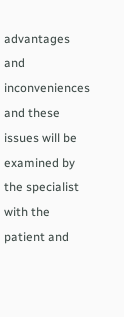advantages and inconveniences and these issues will be examined by the specialist with the patient and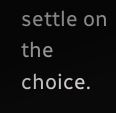settle on the choice.